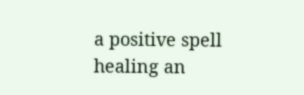a positive spell healing an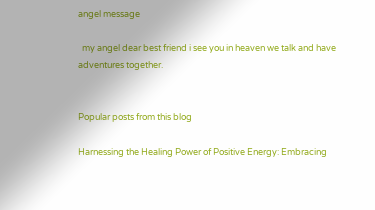angel message

  my angel dear best friend i see you in heaven we talk and have adventures together.


Popular posts from this blog

Harnessing the Healing Power of Positive Energy: Embracing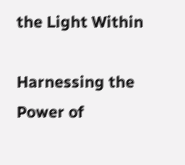the Light Within

Harnessing the Power of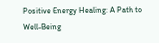Positive Energy Healing: A Path to Well-Being